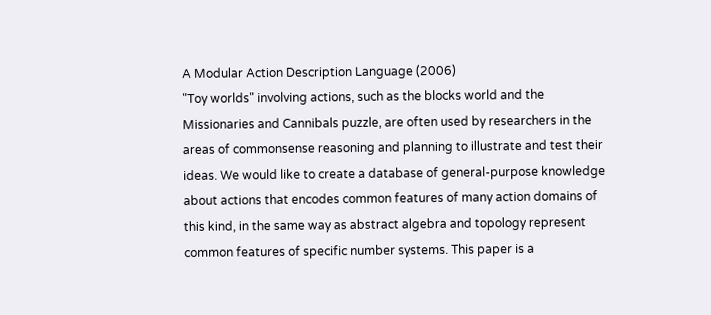A Modular Action Description Language (2006)
"Toy worlds" involving actions, such as the blocks world and the Missionaries and Cannibals puzzle, are often used by researchers in the areas of commonsense reasoning and planning to illustrate and test their ideas. We would like to create a database of general-purpose knowledge about actions that encodes common features of many action domains of this kind, in the same way as abstract algebra and topology represent common features of specific number systems. This paper is a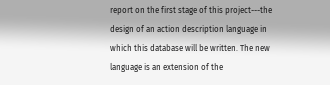report on the first stage of this project---the design of an action description language in which this database will be written. The new language is an extension of the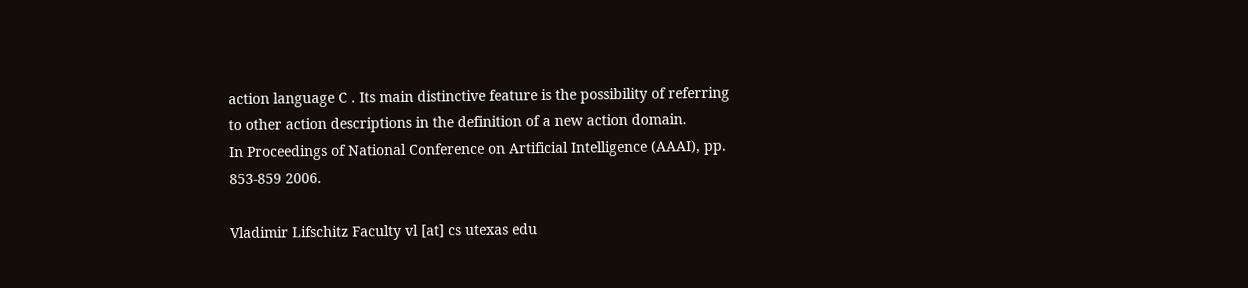action language C . Its main distinctive feature is the possibility of referring to other action descriptions in the definition of a new action domain.
In Proceedings of National Conference on Artificial Intelligence (AAAI), pp. 853-859 2006.

Vladimir Lifschitz Faculty vl [at] cs utexas edu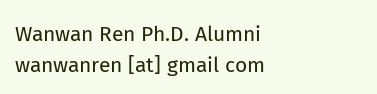Wanwan Ren Ph.D. Alumni wanwanren [at] gmail com